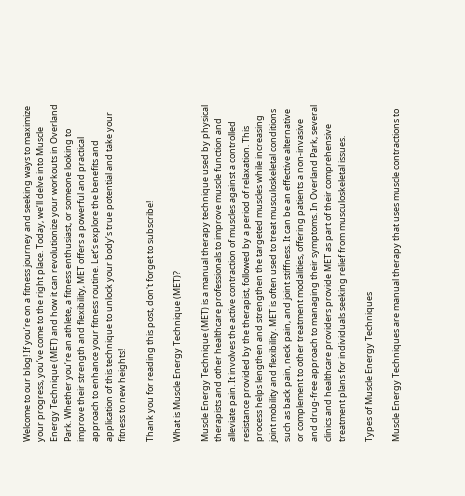Welcome to our blog! If you’re on a fitness journey and seeking ways to maximize your progress, you’ve come to the right place. Today, we’ll delve into Muscle Energy Technique (MET) and how it can revolutionize your workouts in Overland Park. Whether you’re an athlete, a fitness enthusiast, or someone looking to improve their strength and flexibility, MET offers a powerful and practical approach to enhance your fitness routine. Let’s explore the benefits and application of this technique to unlock your body’s true potential and take your fitness to new heights!

Thank you for reading this post, don't forget to subscribe!

What is Muscle Energy Technique (MET)?

Muscle Energy Technique (MET) is a manual therapy technique used by physical therapists and other healthcare professionals to improve muscle function and alleviate pain. It involves the active contraction of muscles against a controlled resistance provided by the therapist, followed by a period of relaxation. This process helps lengthen and strengthen the targeted muscles while increasing joint mobility and flexibility. MET is often used to treat musculoskeletal conditions such as back pain, neck pain, and joint stiffness. It can be an effective alternative or complement to other treatment modalities, offering patients a non-invasive and drug-free approach to managing their symptoms. In Overland Park, several clinics and healthcare providers provide MET as part of their comprehensive treatment plans for individuals seeking relief from musculoskeletal issues.

Types of Muscle Energy Techniques

Muscle Energy Techniques are manual therapy that uses muscle contractions to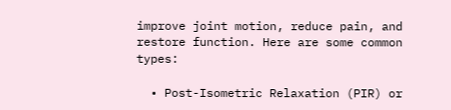improve joint motion, reduce pain, and restore function. Here are some common types:

  • Post-Isometric Relaxation (PIR) or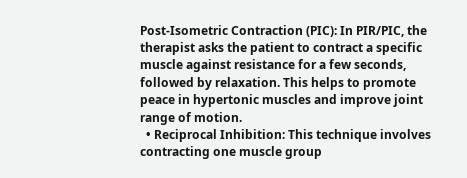Post-Isometric Contraction (PIC): In PIR/PIC, the therapist asks the patient to contract a specific muscle against resistance for a few seconds, followed by relaxation. This helps to promote peace in hypertonic muscles and improve joint range of motion.
  • Reciprocal Inhibition: This technique involves contracting one muscle group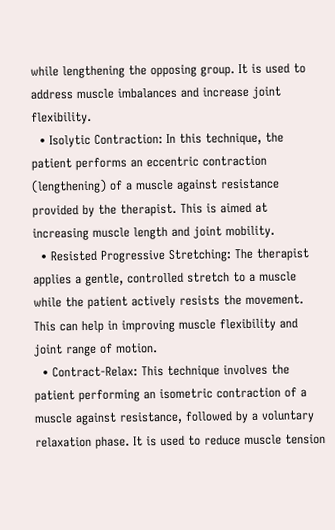while lengthening the opposing group. It is used to address muscle imbalances and increase joint flexibility.
  • Isolytic Contraction: In this technique, the patient performs an eccentric contraction (lengthening) of a muscle against resistance provided by the therapist. This is aimed at increasing muscle length and joint mobility.
  • Resisted Progressive Stretching: The therapist applies a gentle, controlled stretch to a muscle while the patient actively resists the movement. This can help in improving muscle flexibility and joint range of motion.
  • Contract-Relax: This technique involves the patient performing an isometric contraction of a muscle against resistance, followed by a voluntary relaxation phase. It is used to reduce muscle tension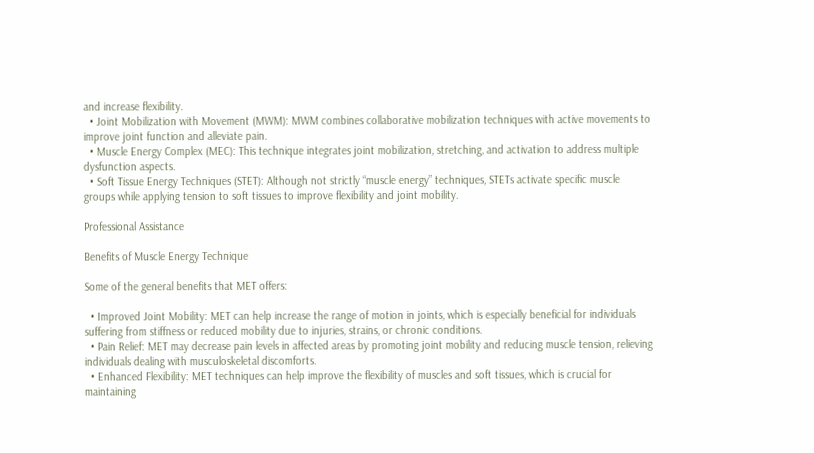and increase flexibility.
  • Joint Mobilization with Movement (MWM): MWM combines collaborative mobilization techniques with active movements to improve joint function and alleviate pain.
  • Muscle Energy Complex (MEC): This technique integrates joint mobilization, stretching, and activation to address multiple dysfunction aspects.
  • Soft Tissue Energy Techniques (STET): Although not strictly “muscle energy” techniques, STETs activate specific muscle groups while applying tension to soft tissues to improve flexibility and joint mobility.

Professional Assistance

Benefits of Muscle Energy Technique

Some of the general benefits that MET offers:

  • Improved Joint Mobility: MET can help increase the range of motion in joints, which is especially beneficial for individuals suffering from stiffness or reduced mobility due to injuries, strains, or chronic conditions.
  • Pain Relief: MET may decrease pain levels in affected areas by promoting joint mobility and reducing muscle tension, relieving individuals dealing with musculoskeletal discomforts.
  • Enhanced Flexibility: MET techniques can help improve the flexibility of muscles and soft tissues, which is crucial for maintaining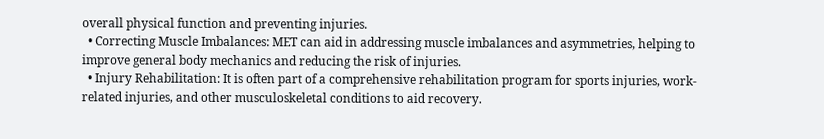overall physical function and preventing injuries.
  • Correcting Muscle Imbalances: MET can aid in addressing muscle imbalances and asymmetries, helping to improve general body mechanics and reducing the risk of injuries.
  • Injury Rehabilitation: It is often part of a comprehensive rehabilitation program for sports injuries, work-related injuries, and other musculoskeletal conditions to aid recovery.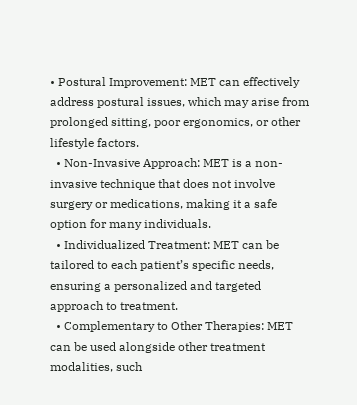• Postural Improvement: MET can effectively address postural issues, which may arise from prolonged sitting, poor ergonomics, or other lifestyle factors.
  • Non-Invasive Approach: MET is a non-invasive technique that does not involve surgery or medications, making it a safe option for many individuals.
  • Individualized Treatment: MET can be tailored to each patient’s specific needs, ensuring a personalized and targeted approach to treatment.
  • Complementary to Other Therapies: MET can be used alongside other treatment modalities, such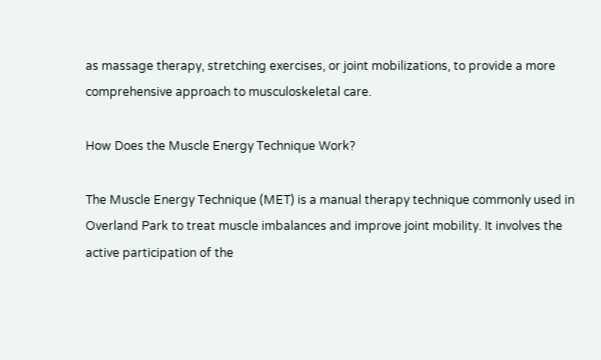as massage therapy, stretching exercises, or joint mobilizations, to provide a more comprehensive approach to musculoskeletal care.

How Does the Muscle Energy Technique Work?

The Muscle Energy Technique (MET) is a manual therapy technique commonly used in Overland Park to treat muscle imbalances and improve joint mobility. It involves the active participation of the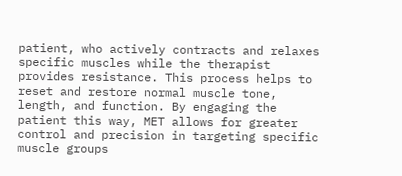patient, who actively contracts and relaxes specific muscles while the therapist provides resistance. This process helps to reset and restore normal muscle tone, length, and function. By engaging the patient this way, MET allows for greater control and precision in targeting specific muscle groups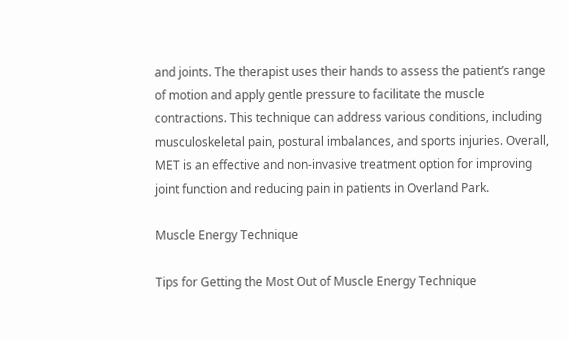and joints. The therapist uses their hands to assess the patient’s range of motion and apply gentle pressure to facilitate the muscle contractions. This technique can address various conditions, including musculoskeletal pain, postural imbalances, and sports injuries. Overall, MET is an effective and non-invasive treatment option for improving joint function and reducing pain in patients in Overland Park.

Muscle Energy Technique

Tips for Getting the Most Out of Muscle Energy Technique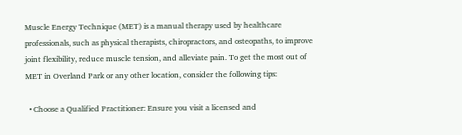Muscle Energy Technique (MET) is a manual therapy used by healthcare professionals, such as physical therapists, chiropractors, and osteopaths, to improve joint flexibility, reduce muscle tension, and alleviate pain. To get the most out of MET in Overland Park or any other location, consider the following tips:

  • Choose a Qualified Practitioner: Ensure you visit a licensed and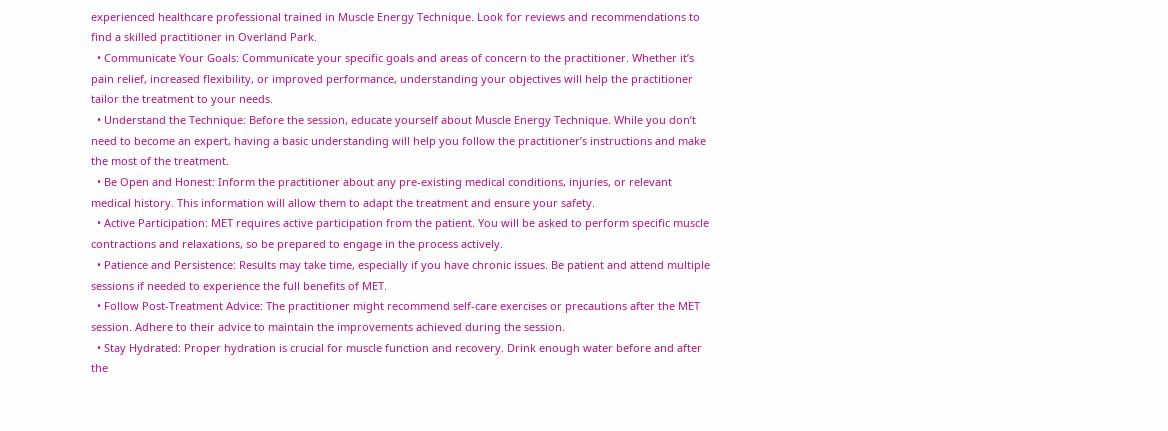experienced healthcare professional trained in Muscle Energy Technique. Look for reviews and recommendations to find a skilled practitioner in Overland Park.
  • Communicate Your Goals: Communicate your specific goals and areas of concern to the practitioner. Whether it’s pain relief, increased flexibility, or improved performance, understanding your objectives will help the practitioner tailor the treatment to your needs.
  • Understand the Technique: Before the session, educate yourself about Muscle Energy Technique. While you don’t need to become an expert, having a basic understanding will help you follow the practitioner’s instructions and make the most of the treatment.
  • Be Open and Honest: Inform the practitioner about any pre-existing medical conditions, injuries, or relevant medical history. This information will allow them to adapt the treatment and ensure your safety.
  • Active Participation: MET requires active participation from the patient. You will be asked to perform specific muscle contractions and relaxations, so be prepared to engage in the process actively.
  • Patience and Persistence: Results may take time, especially if you have chronic issues. Be patient and attend multiple sessions if needed to experience the full benefits of MET.
  • Follow Post-Treatment Advice: The practitioner might recommend self-care exercises or precautions after the MET session. Adhere to their advice to maintain the improvements achieved during the session.
  • Stay Hydrated: Proper hydration is crucial for muscle function and recovery. Drink enough water before and after the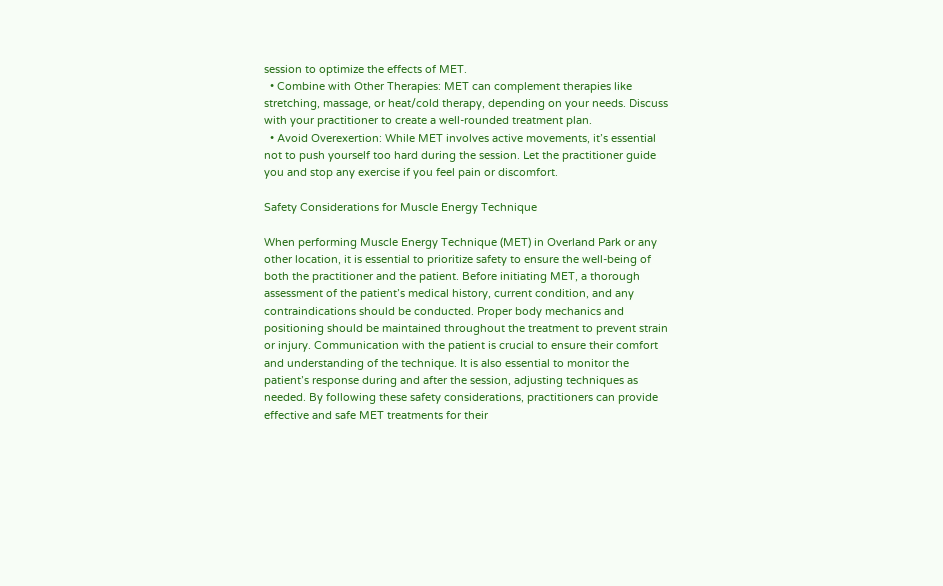session to optimize the effects of MET.
  • Combine with Other Therapies: MET can complement therapies like stretching, massage, or heat/cold therapy, depending on your needs. Discuss with your practitioner to create a well-rounded treatment plan.
  • Avoid Overexertion: While MET involves active movements, it’s essential not to push yourself too hard during the session. Let the practitioner guide you and stop any exercise if you feel pain or discomfort.

Safety Considerations for Muscle Energy Technique

When performing Muscle Energy Technique (MET) in Overland Park or any other location, it is essential to prioritize safety to ensure the well-being of both the practitioner and the patient. Before initiating MET, a thorough assessment of the patient’s medical history, current condition, and any contraindications should be conducted. Proper body mechanics and positioning should be maintained throughout the treatment to prevent strain or injury. Communication with the patient is crucial to ensure their comfort and understanding of the technique. It is also essential to monitor the patient’s response during and after the session, adjusting techniques as needed. By following these safety considerations, practitioners can provide effective and safe MET treatments for their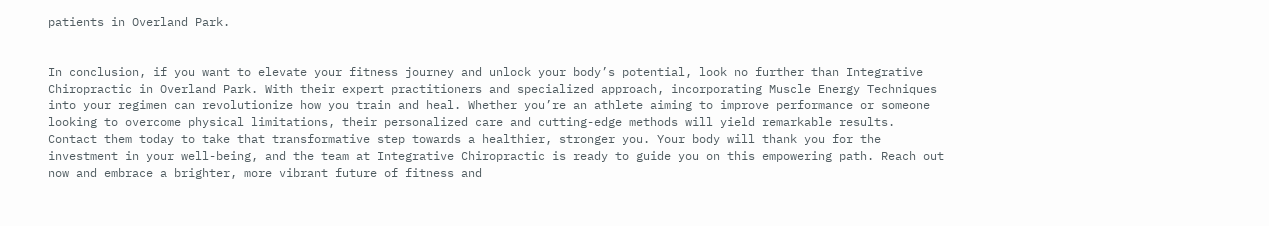patients in Overland Park.


In conclusion, if you want to elevate your fitness journey and unlock your body’s potential, look no further than Integrative Chiropractic in Overland Park. With their expert practitioners and specialized approach, incorporating Muscle Energy Techniques into your regimen can revolutionize how you train and heal. Whether you’re an athlete aiming to improve performance or someone looking to overcome physical limitations, their personalized care and cutting-edge methods will yield remarkable results. Contact them today to take that transformative step towards a healthier, stronger you. Your body will thank you for the investment in your well-being, and the team at Integrative Chiropractic is ready to guide you on this empowering path. Reach out now and embrace a brighter, more vibrant future of fitness and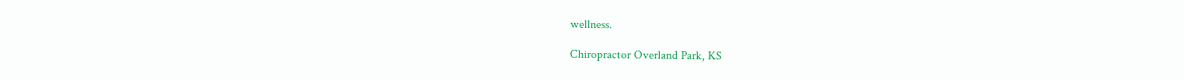wellness.

Chiropractor Overland Park, KS